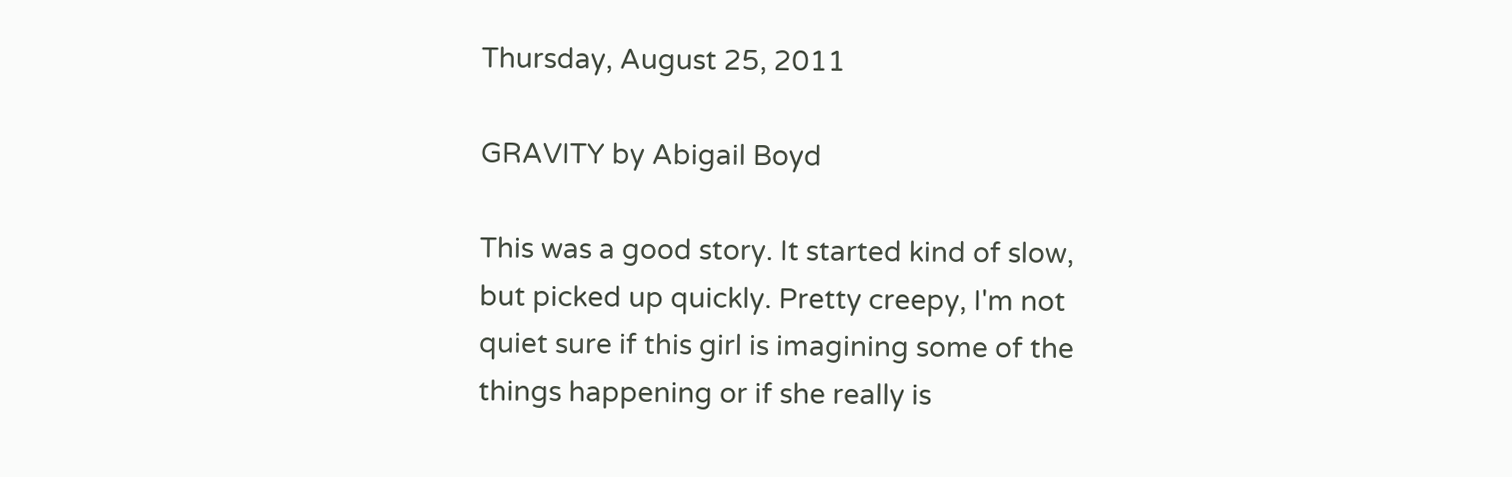Thursday, August 25, 2011

GRAVITY by Abigail Boyd

This was a good story. It started kind of slow, but picked up quickly. Pretty creepy, I'm not quiet sure if this girl is imagining some of the things happening or if she really is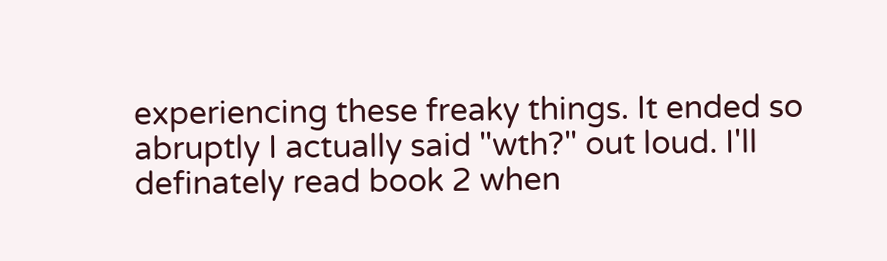experiencing these freaky things. It ended so abruptly I actually said "wth?" out loud. I'll definately read book 2 when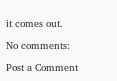it comes out.

No comments:

Post a Comment